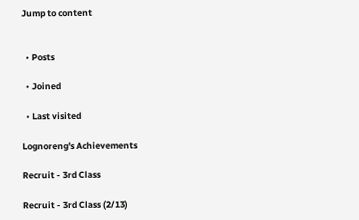Jump to content


  • Posts

  • Joined

  • Last visited

Lognoreng's Achievements

Recruit - 3rd Class

Recruit - 3rd Class (2/13)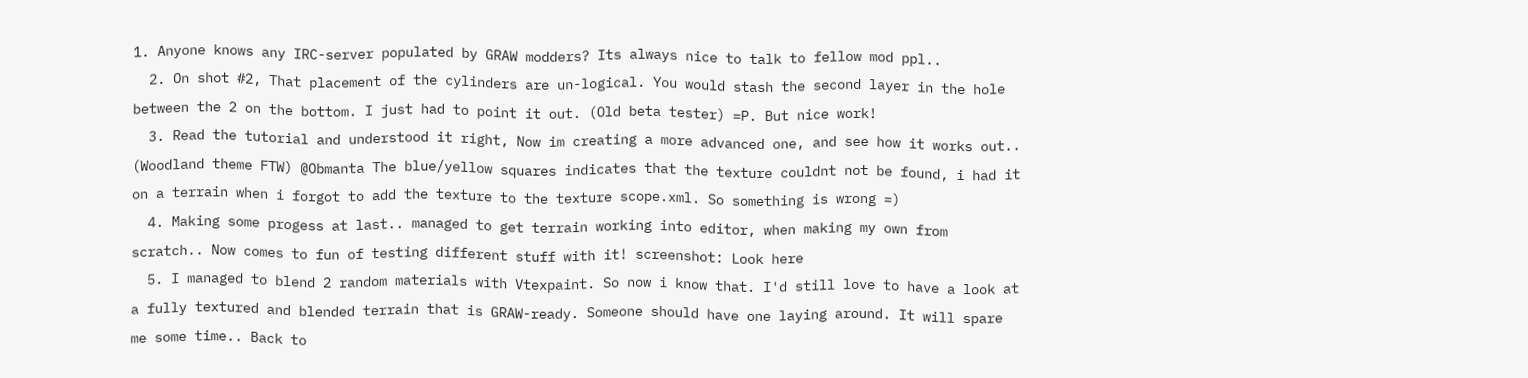1. Anyone knows any IRC-server populated by GRAW modders? Its always nice to talk to fellow mod ppl..
  2. On shot #2, That placement of the cylinders are un-logical. You would stash the second layer in the hole between the 2 on the bottom. I just had to point it out. (Old beta tester) =P. But nice work!
  3. Read the tutorial and understood it right, Now im creating a more advanced one, and see how it works out.. (Woodland theme FTW) @Obmanta The blue/yellow squares indicates that the texture couldnt not be found, i had it on a terrain when i forgot to add the texture to the texture scope.xml. So something is wrong =)
  4. Making some progess at last.. managed to get terrain working into editor, when making my own from scratch.. Now comes to fun of testing different stuff with it! screenshot: Look here
  5. I managed to blend 2 random materials with Vtexpaint. So now i know that. I'd still love to have a look at a fully textured and blended terrain that is GRAW-ready. Someone should have one laying around. It will spare me some time.. Back to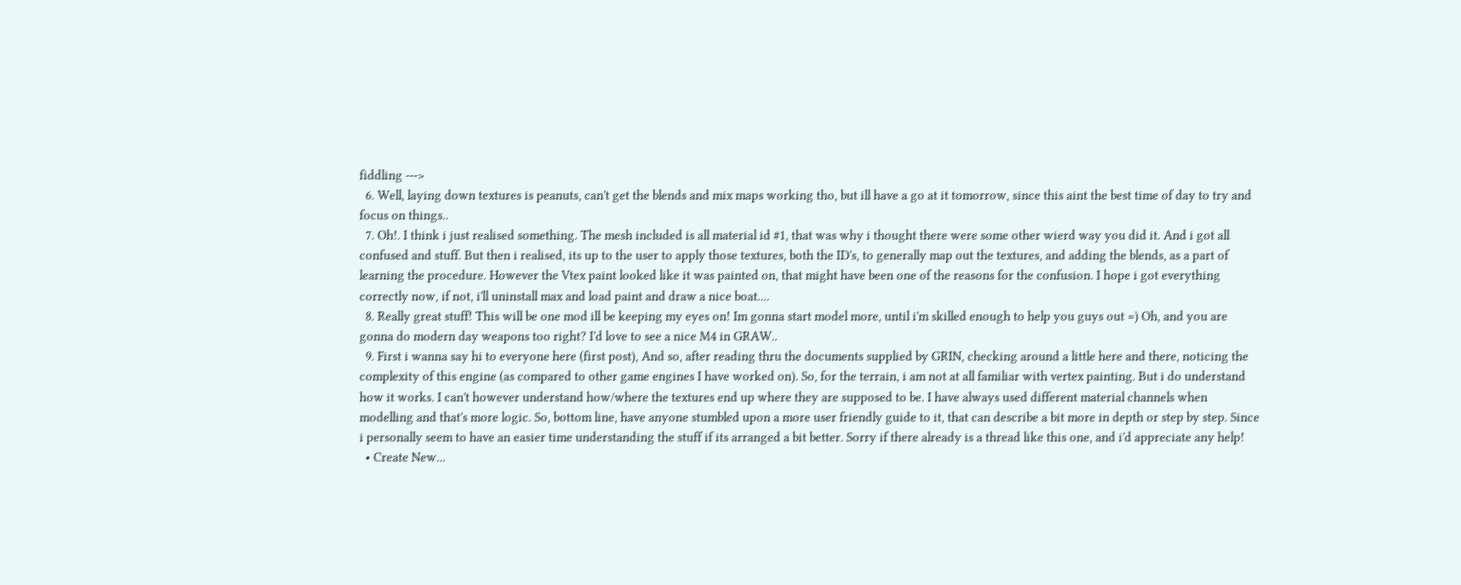fiddling --->
  6. Well, laying down textures is peanuts, can't get the blends and mix maps working tho, but ill have a go at it tomorrow, since this aint the best time of day to try and focus on things..
  7. Oh!. I think i just realised something. The mesh included is all material id #1, that was why i thought there were some other wierd way you did it. And i got all confused and stuff. But then i realised, its up to the user to apply those textures, both the ID's, to generally map out the textures, and adding the blends, as a part of learning the procedure. However the Vtex paint looked like it was painted on, that might have been one of the reasons for the confusion. I hope i got everything correctly now, if not, i'll uninstall max and load paint and draw a nice boat....
  8. Really great stuff! This will be one mod ill be keeping my eyes on! Im gonna start model more, until i'm skilled enough to help you guys out =) Oh, and you are gonna do modern day weapons too right? I'd love to see a nice M4 in GRAW..
  9. First i wanna say hi to everyone here (first post), And so, after reading thru the documents supplied by GRIN, checking around a little here and there, noticing the complexity of this engine (as compared to other game engines I have worked on). So, for the terrain, i am not at all familiar with vertex painting. But i do understand how it works. I can't however understand how/where the textures end up where they are supposed to be. I have always used different material channels when modelling and that's more logic. So, bottom line, have anyone stumbled upon a more user friendly guide to it, that can describe a bit more in depth or step by step. Since i personally seem to have an easier time understanding the stuff if its arranged a bit better. Sorry if there already is a thread like this one, and i'd appreciate any help!
  • Create New...